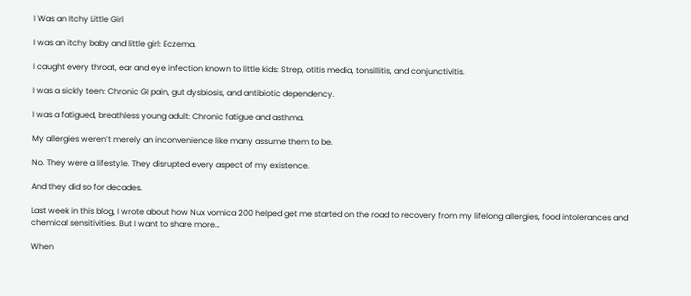I Was an Itchy Little Girl

I was an itchy baby and little girl: Eczema.

I caught every throat, ear and eye infection known to little kids: Strep, otitis media, tonsillitis, and conjunctivitis.

I was a sickly teen: Chronic GI pain, gut dysbiosis, and antibiotic dependency.

I was a fatigued, breathless young adult: Chronic fatigue and asthma.

My allergies weren’t merely an inconvenience like many assume them to be.

No. They were a lifestyle. They disrupted every aspect of my existence.

And they did so for decades.

Last week in this blog, I wrote about how Nux vomica 200 helped get me started on the road to recovery from my lifelong allergies, food intolerances and chemical sensitivities. But I want to share more…

When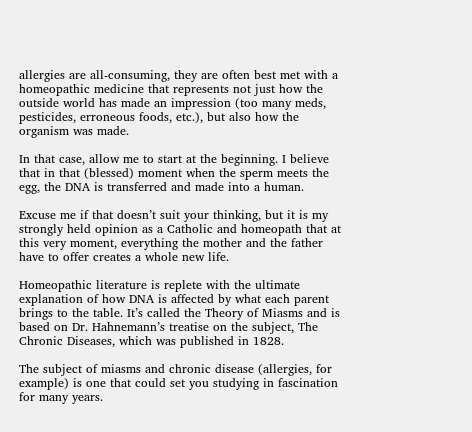allergies are all-consuming, they are often best met with a homeopathic medicine that represents not just how the outside world has made an impression (too many meds, pesticides, erroneous foods, etc.), but also how the organism was made.

In that case, allow me to start at the beginning. I believe that in that (blessed) moment when the sperm meets the egg, the DNA is transferred and made into a human.

Excuse me if that doesn’t suit your thinking, but it is my strongly held opinion as a Catholic and homeopath that at this very moment, everything the mother and the father have to offer creates a whole new life.

Homeopathic literature is replete with the ultimate explanation of how DNA is affected by what each parent brings to the table. It’s called the Theory of Miasms and is based on Dr. Hahnemann’s treatise on the subject, The Chronic Diseases, which was published in 1828.

The subject of miasms and chronic disease (allergies, for example) is one that could set you studying in fascination for many years.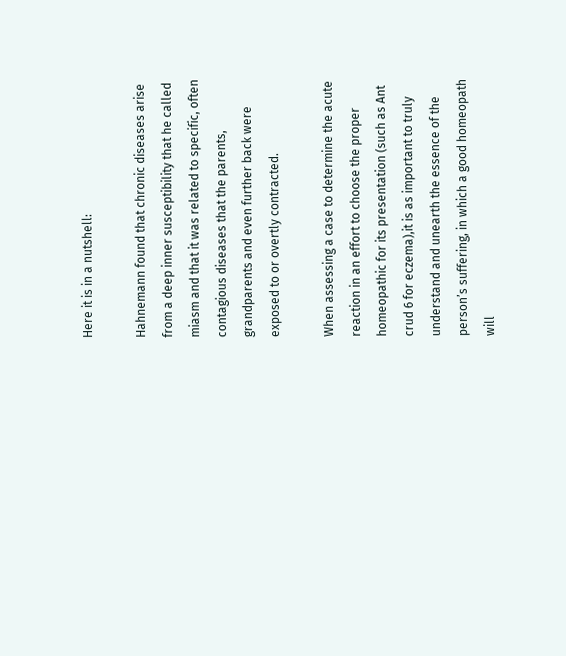Here it is in a nutshell:

Hahnemann found that chronic diseases arise from a deep inner susceptibility that he called miasm and that it was related to specific, often contagious diseases that the parents, grandparents and even further back were exposed to or overtly contracted.

When assessing a case to determine the acute reaction in an effort to choose the proper homeopathic for its presentation (such as Ant crud 6 for eczema),it is as important to truly understand and unearth the essence of the person’s suffering, in which a good homeopath will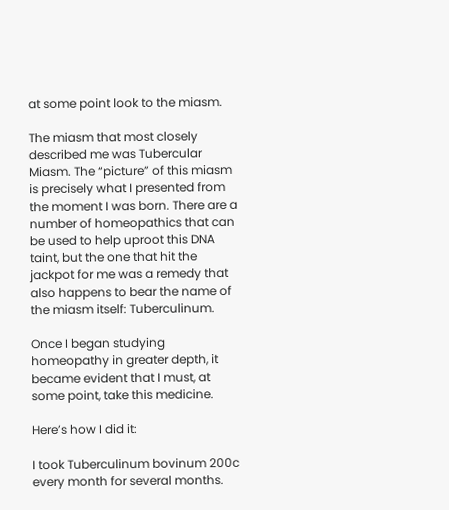at some point look to the miasm.

The miasm that most closely described me was Tubercular Miasm. The “picture” of this miasm is precisely what I presented from the moment I was born. There are a number of homeopathics that can be used to help uproot this DNA taint, but the one that hit the jackpot for me was a remedy that also happens to bear the name of the miasm itself: Tuberculinum.

Once I began studying homeopathy in greater depth, it became evident that I must, at some point, take this medicine.

Here’s how I did it:

I took Tuberculinum bovinum 200c every month for several months.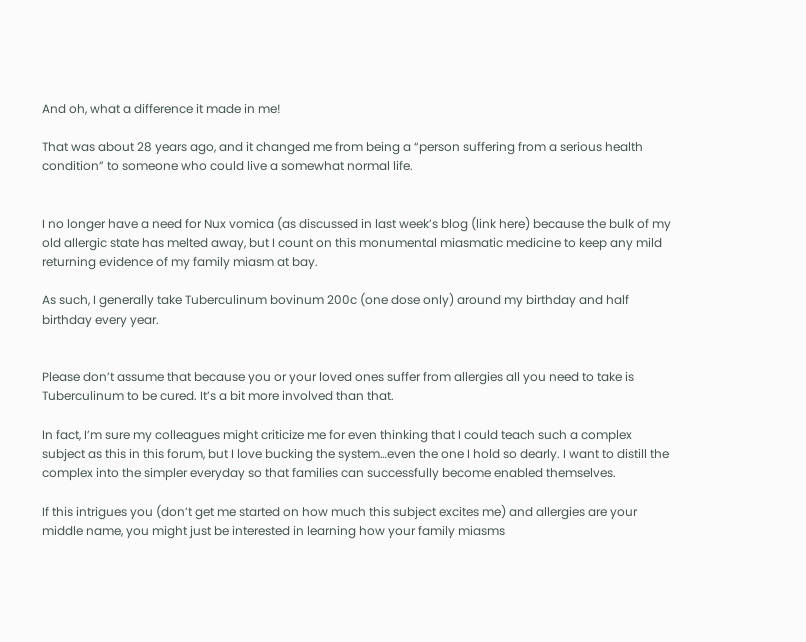And oh, what a difference it made in me!

That was about 28 years ago, and it changed me from being a “person suffering from a serious health condition” to someone who could live a somewhat normal life.


I no longer have a need for Nux vomica (as discussed in last week’s blog (link here) because the bulk of my old allergic state has melted away, but I count on this monumental miasmatic medicine to keep any mild returning evidence of my family miasm at bay.

As such, I generally take Tuberculinum bovinum 200c (one dose only) around my birthday and half birthday every year.


Please don’t assume that because you or your loved ones suffer from allergies all you need to take is Tuberculinum to be cured. It’s a bit more involved than that.

In fact, I’m sure my colleagues might criticize me for even thinking that I could teach such a complex subject as this in this forum, but I love bucking the system…even the one I hold so dearly. I want to distill the complex into the simpler everyday so that families can successfully become enabled themselves.

If this intrigues you (don’t get me started on how much this subject excites me) and allergies are your middle name, you might just be interested in learning how your family miasms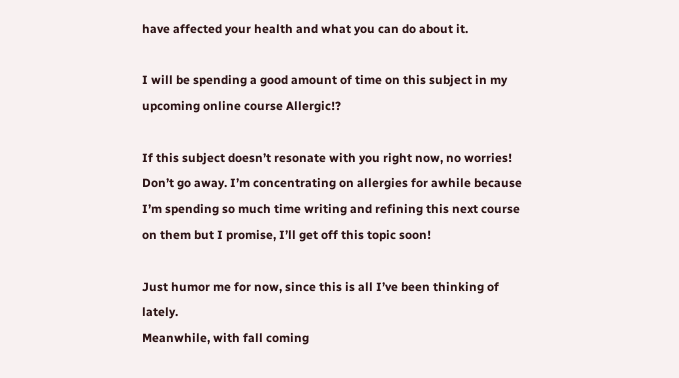have affected your health and what you can do about it.

I will be spending a good amount of time on this subject in my upcoming online course Allergic!?

If this subject doesn’t resonate with you right now, no worries! Don’t go away. I’m concentrating on allergies for awhile because I’m spending so much time writing and refining this next course on them but I promise, I’ll get off this topic soon!

Just humor me for now, since this is all I’ve been thinking of lately.
Meanwhile, with fall coming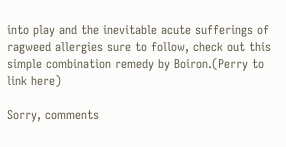into play and the inevitable acute sufferings of ragweed allergies sure to follow, check out this simple combination remedy by Boiron.(Perry to link here)

Sorry, comments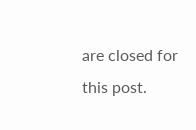are closed for this post.